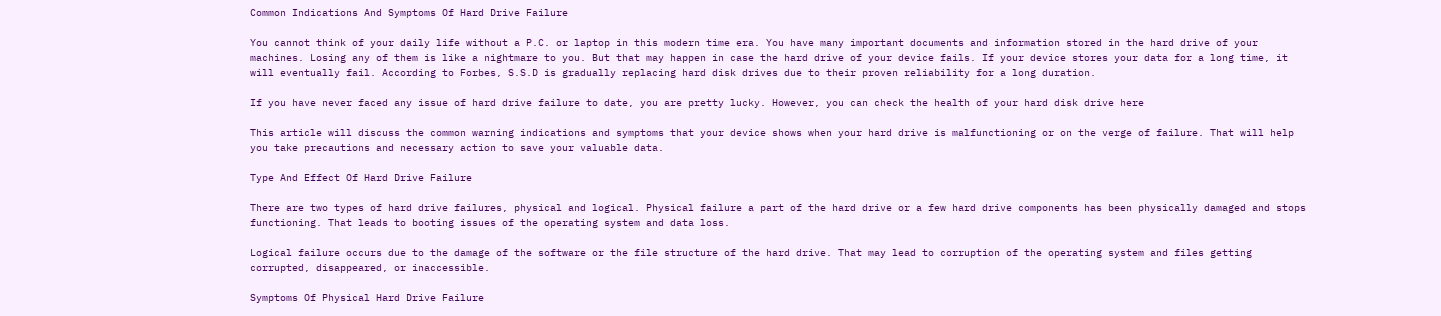Common Indications And Symptoms Of Hard Drive Failure

You cannot think of your daily life without a P.C. or laptop in this modern time era. You have many important documents and information stored in the hard drive of your machines. Losing any of them is like a nightmare to you. But that may happen in case the hard drive of your device fails. If your device stores your data for a long time, it will eventually fail. According to Forbes, S.S.D is gradually replacing hard disk drives due to their proven reliability for a long duration.

If you have never faced any issue of hard drive failure to date, you are pretty lucky. However, you can check the health of your hard disk drive here

This article will discuss the common warning indications and symptoms that your device shows when your hard drive is malfunctioning or on the verge of failure. That will help you take precautions and necessary action to save your valuable data.

Type And Effect Of Hard Drive Failure

There are two types of hard drive failures, physical and logical. Physical failure a part of the hard drive or a few hard drive components has been physically damaged and stops functioning. That leads to booting issues of the operating system and data loss.

Logical failure occurs due to the damage of the software or the file structure of the hard drive. That may lead to corruption of the operating system and files getting corrupted, disappeared, or inaccessible.

Symptoms Of Physical Hard Drive Failure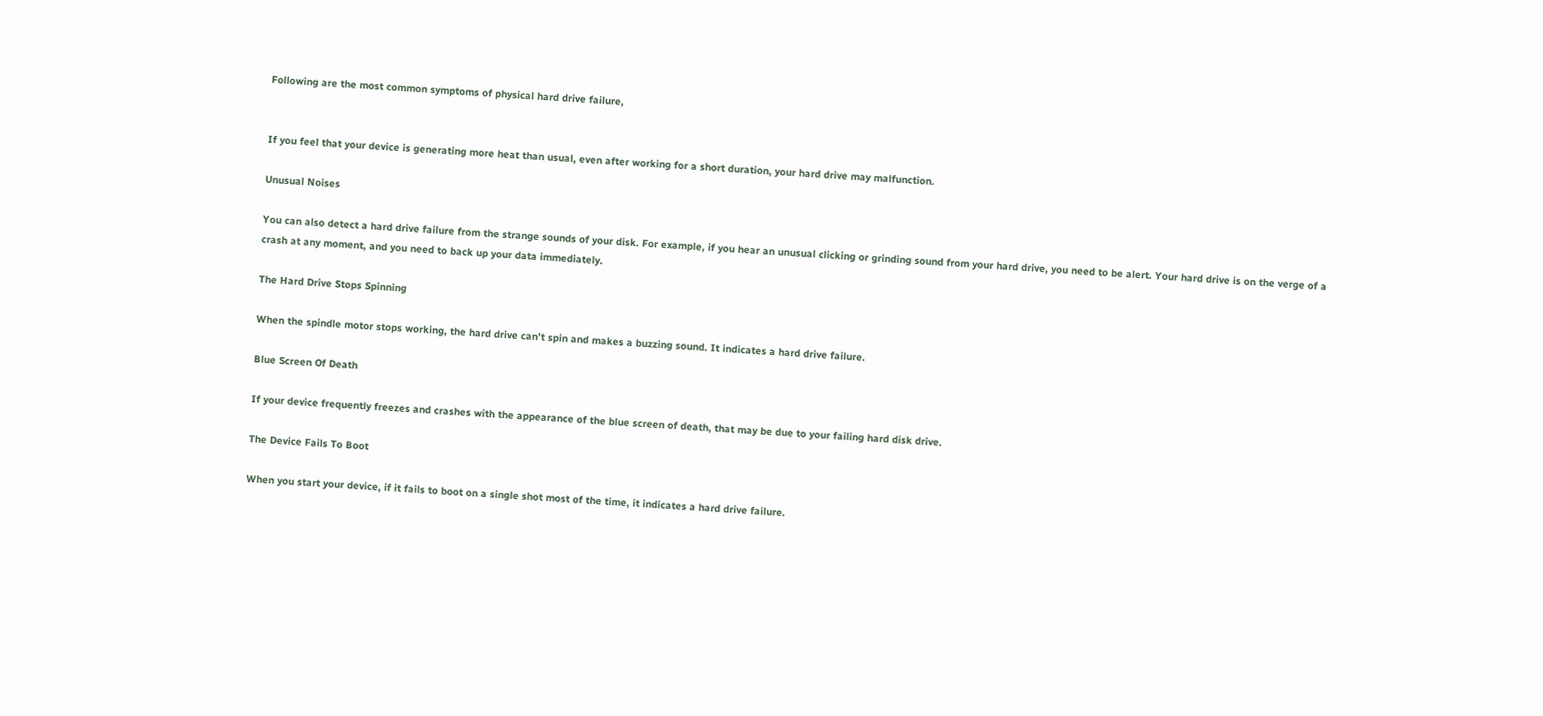Following are the most common symptoms of physical hard drive failure,


If you feel that your device is generating more heat than usual, even after working for a short duration, your hard drive may malfunction.

Unusual Noises

You can also detect a hard drive failure from the strange sounds of your disk. For example, if you hear an unusual clicking or grinding sound from your hard drive, you need to be alert. Your hard drive is on the verge of a crash at any moment, and you need to back up your data immediately.

The Hard Drive Stops Spinning

When the spindle motor stops working, the hard drive can’t spin and makes a buzzing sound. It indicates a hard drive failure.

Blue Screen Of Death

If your device frequently freezes and crashes with the appearance of the blue screen of death, that may be due to your failing hard disk drive.

The Device Fails To Boot

When you start your device, if it fails to boot on a single shot most of the time, it indicates a hard drive failure.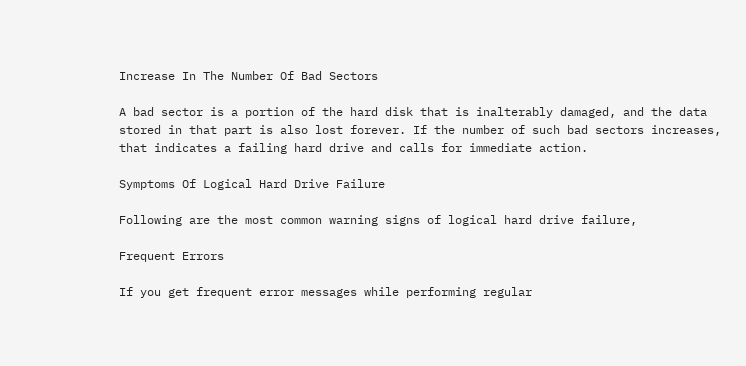Increase In The Number Of Bad Sectors

A bad sector is a portion of the hard disk that is inalterably damaged, and the data stored in that part is also lost forever. If the number of such bad sectors increases, that indicates a failing hard drive and calls for immediate action.

Symptoms Of Logical Hard Drive Failure

Following are the most common warning signs of logical hard drive failure,

Frequent Errors

If you get frequent error messages while performing regular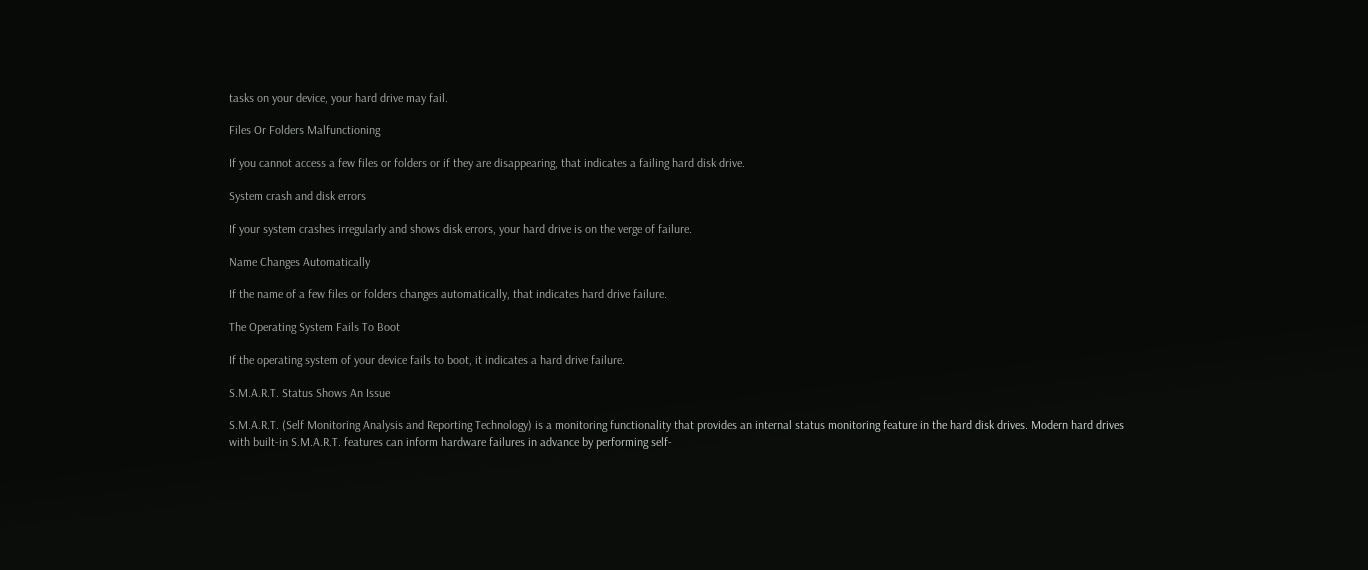tasks on your device, your hard drive may fail.

Files Or Folders Malfunctioning

If you cannot access a few files or folders or if they are disappearing, that indicates a failing hard disk drive.

System crash and disk errors

If your system crashes irregularly and shows disk errors, your hard drive is on the verge of failure.

Name Changes Automatically

If the name of a few files or folders changes automatically, that indicates hard drive failure.

The Operating System Fails To Boot

If the operating system of your device fails to boot, it indicates a hard drive failure.

S.M.A.R.T. Status Shows An Issue

S.M.A.R.T. (Self Monitoring Analysis and Reporting Technology) is a monitoring functionality that provides an internal status monitoring feature in the hard disk drives. Modern hard drives with built-in S.M.A.R.T. features can inform hardware failures in advance by performing self-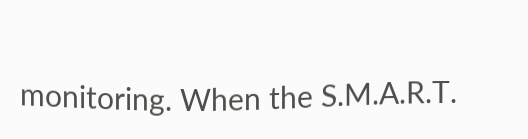monitoring. When the S.M.A.R.T.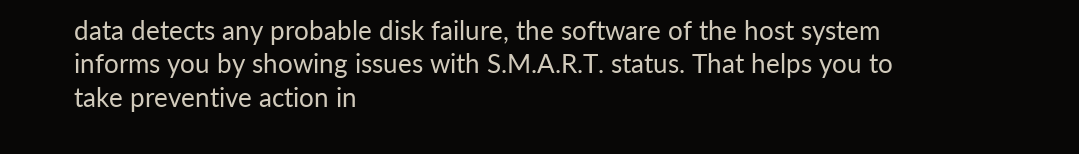data detects any probable disk failure, the software of the host system informs you by showing issues with S.M.A.R.T. status. That helps you to take preventive action in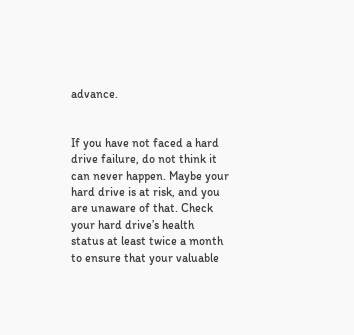advance.


If you have not faced a hard drive failure, do not think it can never happen. Maybe your hard drive is at risk, and you are unaware of that. Check your hard drive’s health status at least twice a month to ensure that your valuable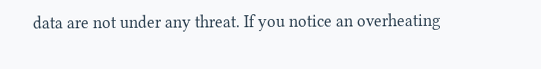data are not under any threat. If you notice an overheating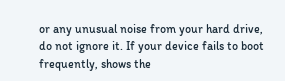or any unusual noise from your hard drive, do not ignore it. If your device fails to boot frequently, shows the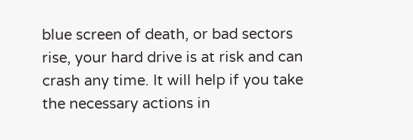blue screen of death, or bad sectors rise, your hard drive is at risk and can crash any time. It will help if you take the necessary actions in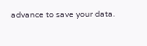advance to save your data.